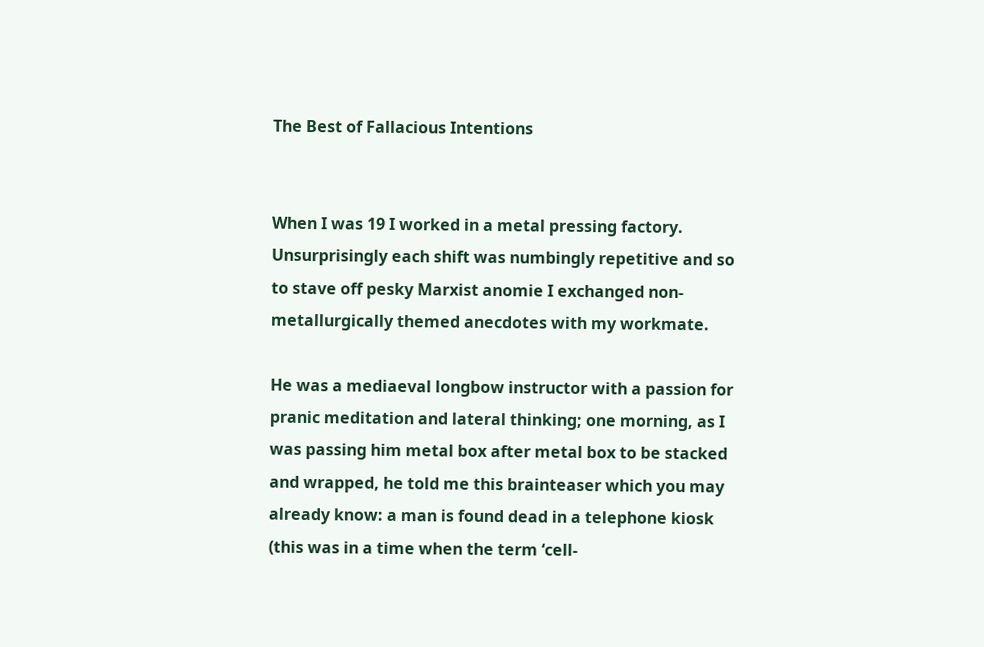The Best of Fallacious Intentions


When I was 19 I worked in a metal pressing factory. Unsurprisingly each shift was numbingly repetitive and so to stave off pesky Marxist anomie I exchanged non-metallurgically themed anecdotes with my workmate.

He was a mediaeval longbow instructor with a passion for pranic meditation and lateral thinking; one morning, as I was passing him metal box after metal box to be stacked and wrapped, he told me this brainteaser which you may already know: a man is found dead in a telephone kiosk (this was in a time when the term ‘cell-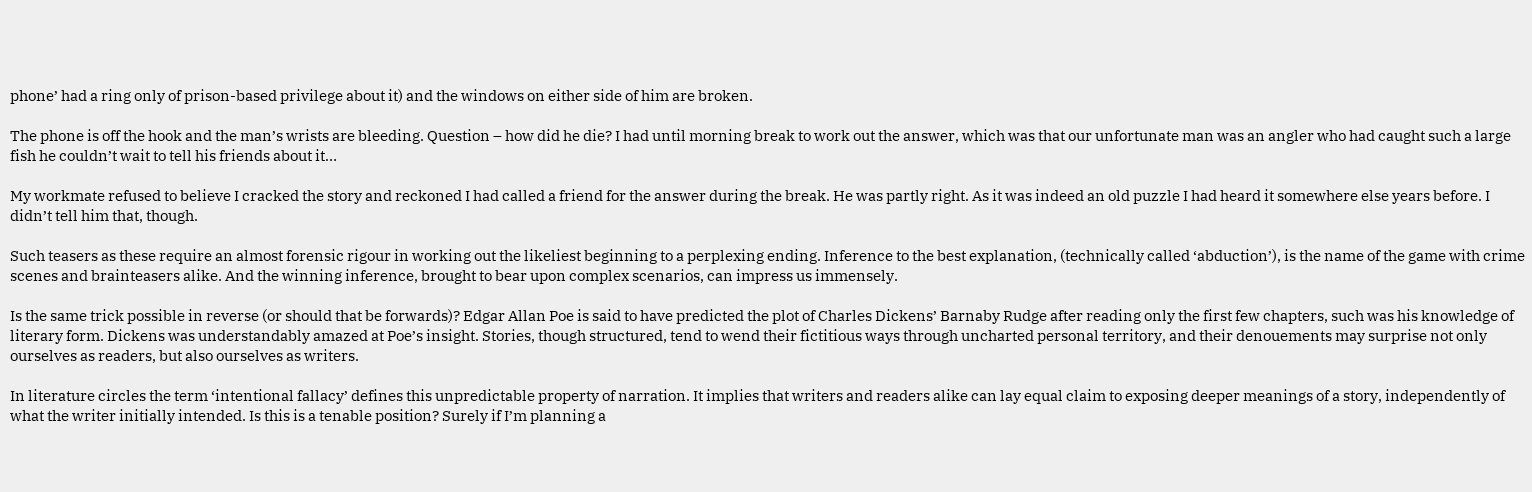phone’ had a ring only of prison-based privilege about it) and the windows on either side of him are broken.

The phone is off the hook and the man’s wrists are bleeding. Question – how did he die? I had until morning break to work out the answer, which was that our unfortunate man was an angler who had caught such a large fish he couldn’t wait to tell his friends about it…

My workmate refused to believe I cracked the story and reckoned I had called a friend for the answer during the break. He was partly right. As it was indeed an old puzzle I had heard it somewhere else years before. I didn’t tell him that, though.

Such teasers as these require an almost forensic rigour in working out the likeliest beginning to a perplexing ending. Inference to the best explanation, (technically called ‘abduction’), is the name of the game with crime scenes and brainteasers alike. And the winning inference, brought to bear upon complex scenarios, can impress us immensely.

Is the same trick possible in reverse (or should that be forwards)? Edgar Allan Poe is said to have predicted the plot of Charles Dickens’ Barnaby Rudge after reading only the first few chapters, such was his knowledge of literary form. Dickens was understandably amazed at Poe’s insight. Stories, though structured, tend to wend their fictitious ways through uncharted personal territory, and their denouements may surprise not only ourselves as readers, but also ourselves as writers.

In literature circles the term ‘intentional fallacy’ defines this unpredictable property of narration. It implies that writers and readers alike can lay equal claim to exposing deeper meanings of a story, independently of what the writer initially intended. Is this is a tenable position? Surely if I’m planning a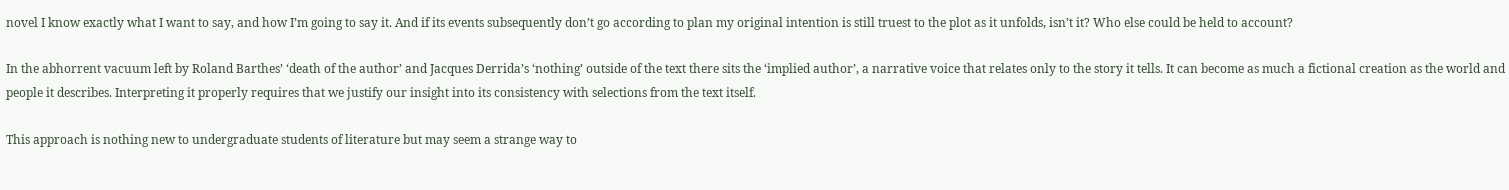novel I know exactly what I want to say, and how I’m going to say it. And if its events subsequently don’t go according to plan my original intention is still truest to the plot as it unfolds, isn’t it? Who else could be held to account?

In the abhorrent vacuum left by Roland Barthes’ ‘death of the author’ and Jacques Derrida’s ‘nothing’ outside of the text there sits the ‘implied author’, a narrative voice that relates only to the story it tells. It can become as much a fictional creation as the world and people it describes. Interpreting it properly requires that we justify our insight into its consistency with selections from the text itself.

This approach is nothing new to undergraduate students of literature but may seem a strange way to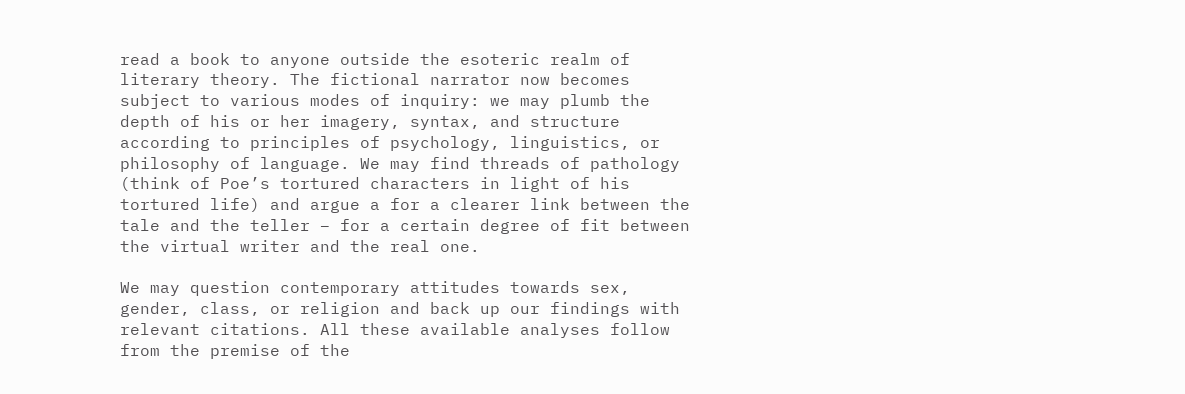read a book to anyone outside the esoteric realm of literary theory. The fictional narrator now becomes subject to various modes of inquiry: we may plumb the depth of his or her imagery, syntax, and structure according to principles of psychology, linguistics, or philosophy of language. We may find threads of pathology (think of Poe’s tortured characters in light of his tortured life) and argue a for a clearer link between the tale and the teller – for a certain degree of fit between the virtual writer and the real one.

We may question contemporary attitudes towards sex, gender, class, or religion and back up our findings with relevant citations. All these available analyses follow from the premise of the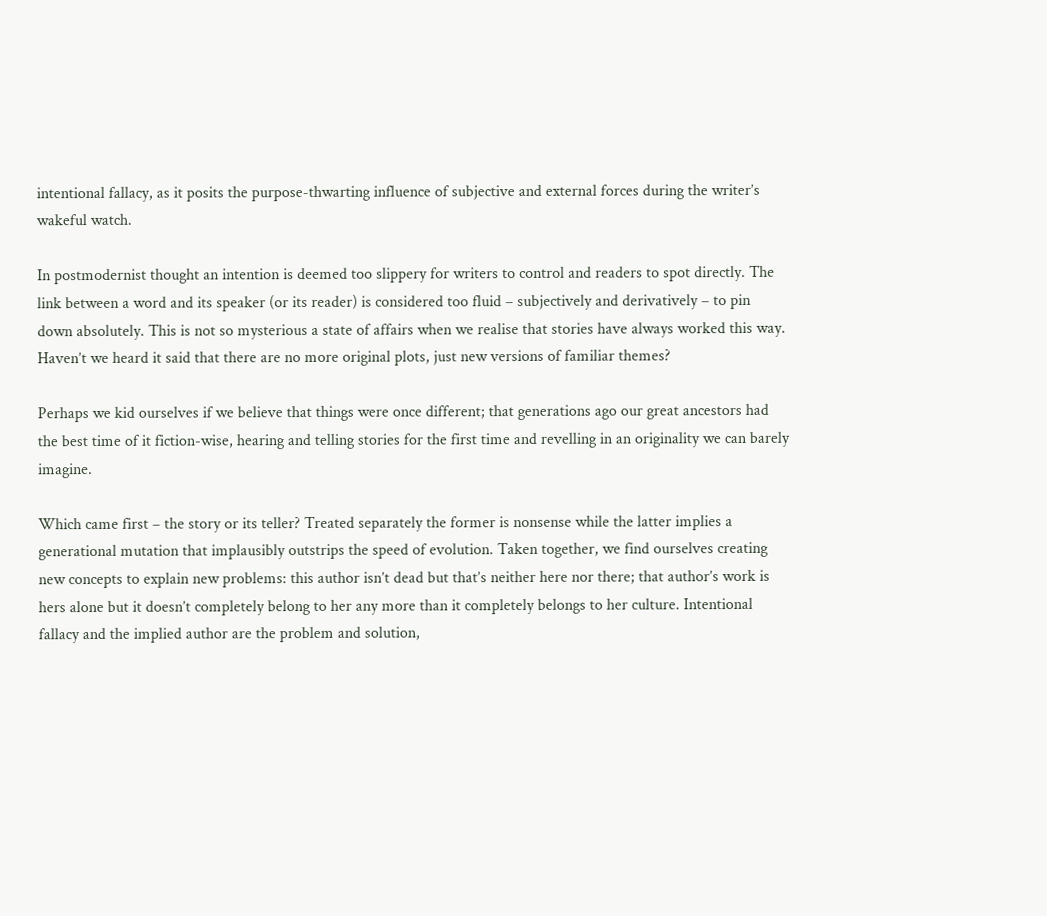intentional fallacy, as it posits the purpose-thwarting influence of subjective and external forces during the writer’s wakeful watch.

In postmodernist thought an intention is deemed too slippery for writers to control and readers to spot directly. The link between a word and its speaker (or its reader) is considered too fluid – subjectively and derivatively – to pin down absolutely. This is not so mysterious a state of affairs when we realise that stories have always worked this way. Haven’t we heard it said that there are no more original plots, just new versions of familiar themes?

Perhaps we kid ourselves if we believe that things were once different; that generations ago our great ancestors had the best time of it fiction-wise, hearing and telling stories for the first time and revelling in an originality we can barely imagine.

Which came first – the story or its teller? Treated separately the former is nonsense while the latter implies a generational mutation that implausibly outstrips the speed of evolution. Taken together, we find ourselves creating new concepts to explain new problems: this author isn’t dead but that’s neither here nor there; that author’s work is hers alone but it doesn’t completely belong to her any more than it completely belongs to her culture. Intentional fallacy and the implied author are the problem and solution,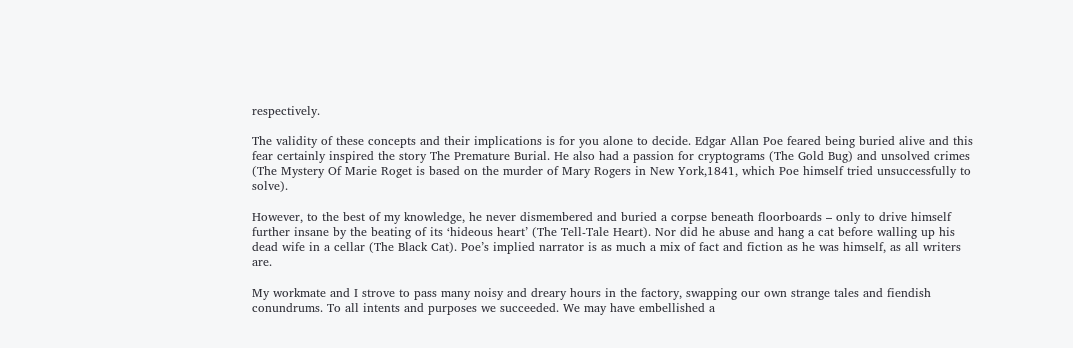respectively.

The validity of these concepts and their implications is for you alone to decide. Edgar Allan Poe feared being buried alive and this fear certainly inspired the story The Premature Burial. He also had a passion for cryptograms (The Gold Bug) and unsolved crimes (The Mystery Of Marie Roget is based on the murder of Mary Rogers in New York,1841, which Poe himself tried unsuccessfully to solve).

However, to the best of my knowledge, he never dismembered and buried a corpse beneath floorboards – only to drive himself further insane by the beating of its ‘hideous heart’ (The Tell-Tale Heart). Nor did he abuse and hang a cat before walling up his dead wife in a cellar (The Black Cat). Poe’s implied narrator is as much a mix of fact and fiction as he was himself, as all writers are.

My workmate and I strove to pass many noisy and dreary hours in the factory, swapping our own strange tales and fiendish conundrums. To all intents and purposes we succeeded. We may have embellished a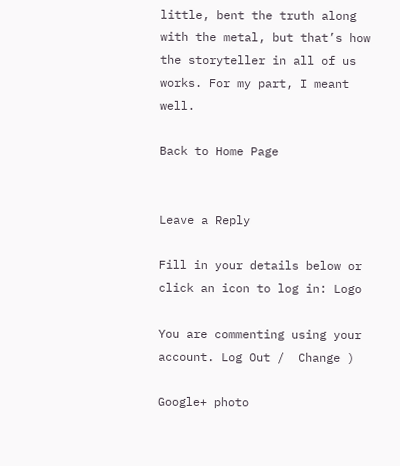little, bent the truth along with the metal, but that’s how the storyteller in all of us works. For my part, I meant well.

Back to Home Page


Leave a Reply

Fill in your details below or click an icon to log in: Logo

You are commenting using your account. Log Out /  Change )

Google+ photo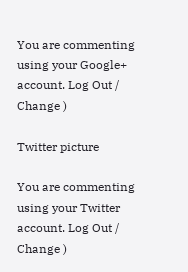You are commenting using your Google+ account. Log Out /  Change )

Twitter picture

You are commenting using your Twitter account. Log Out /  Change )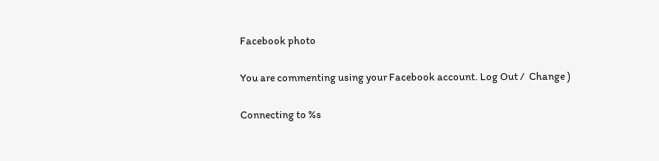Facebook photo

You are commenting using your Facebook account. Log Out /  Change )

Connecting to %s